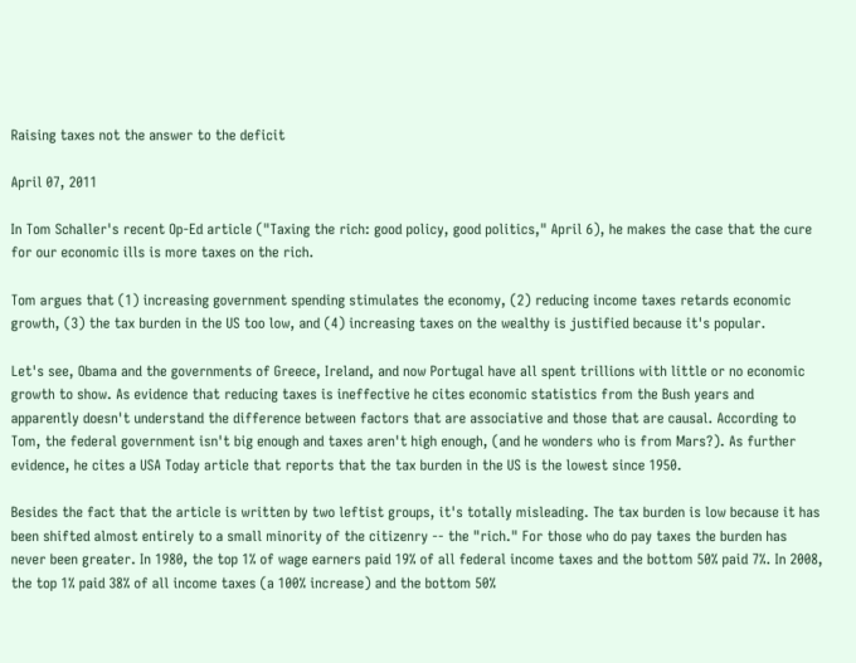Raising taxes not the answer to the deficit

April 07, 2011

In Tom Schaller's recent Op-Ed article ("Taxing the rich: good policy, good politics," April 6), he makes the case that the cure for our economic ills is more taxes on the rich.

Tom argues that (1) increasing government spending stimulates the economy, (2) reducing income taxes retards economic growth, (3) the tax burden in the US too low, and (4) increasing taxes on the wealthy is justified because it's popular.

Let's see, Obama and the governments of Greece, Ireland, and now Portugal have all spent trillions with little or no economic growth to show. As evidence that reducing taxes is ineffective he cites economic statistics from the Bush years and apparently doesn't understand the difference between factors that are associative and those that are causal. According to Tom, the federal government isn't big enough and taxes aren't high enough, (and he wonders who is from Mars?). As further evidence, he cites a USA Today article that reports that the tax burden in the US is the lowest since 1950.

Besides the fact that the article is written by two leftist groups, it's totally misleading. The tax burden is low because it has been shifted almost entirely to a small minority of the citizenry -- the "rich." For those who do pay taxes the burden has never been greater. In 1980, the top 1% of wage earners paid 19% of all federal income taxes and the bottom 50% paid 7%. In 2008, the top 1% paid 38% of all income taxes (a 100% increase) and the bottom 50%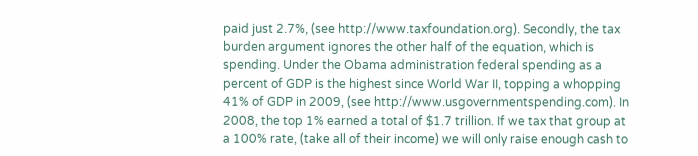paid just 2.7%, (see http://www.taxfoundation.org). Secondly, the tax burden argument ignores the other half of the equation, which is spending. Under the Obama administration federal spending as a percent of GDP is the highest since World War II, topping a whopping 41% of GDP in 2009, (see http://www.usgovernmentspending.com). In 2008, the top 1% earned a total of $1.7 trillion. If we tax that group at a 100% rate, (take all of their income) we will only raise enough cash to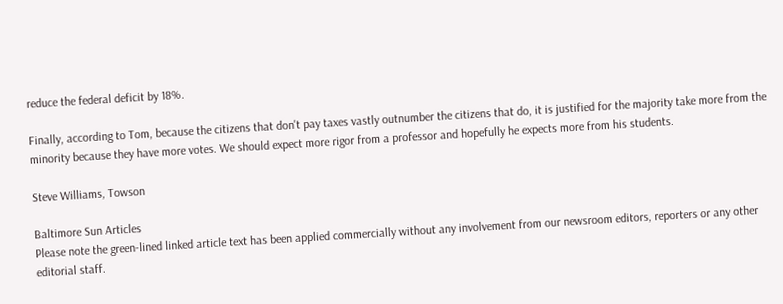reduce the federal deficit by 18%.

Finally, according to Tom, because the citizens that don't pay taxes vastly outnumber the citizens that do, it is justified for the majority take more from the minority because they have more votes. We should expect more rigor from a professor and hopefully he expects more from his students.

Steve Williams, Towson

Baltimore Sun Articles
Please note the green-lined linked article text has been applied commercially without any involvement from our newsroom editors, reporters or any other editorial staff.